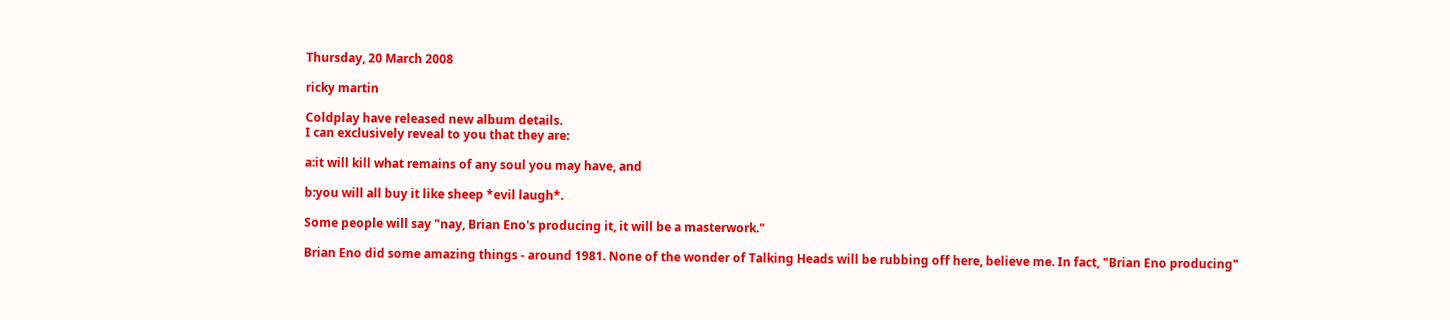Thursday, 20 March 2008

ricky martin

Coldplay have released new album details.
I can exclusively reveal to you that they are:

a:it will kill what remains of any soul you may have, and

b:you will all buy it like sheep *evil laugh*.

Some people will say "nay, Brian Eno's producing it, it will be a masterwork."

Brian Eno did some amazing things - around 1981. None of the wonder of Talking Heads will be rubbing off here, believe me. In fact, "Brian Eno producing"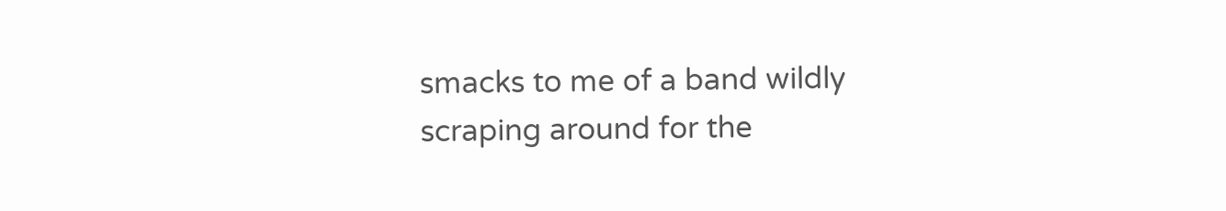smacks to me of a band wildly scraping around for the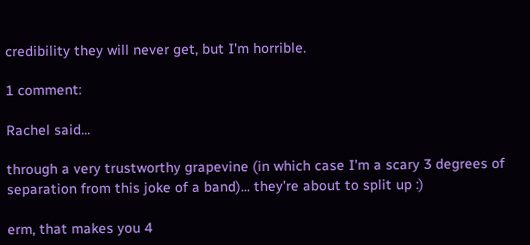credibility they will never get, but I'm horrible.

1 comment:

Rachel said...

through a very trustworthy grapevine (in which case I'm a scary 3 degrees of separation from this joke of a band)... they're about to split up :)

erm, that makes you 4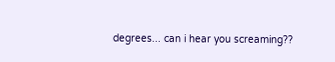degrees... can i hear you screaming??